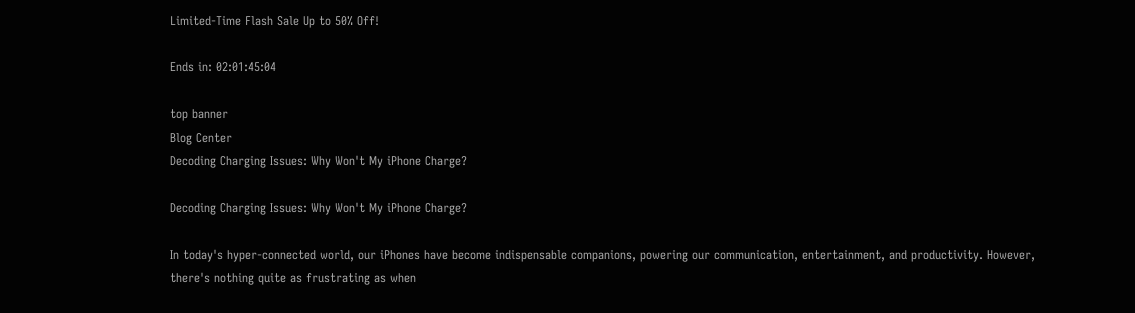Limited-Time Flash Sale Up to 50% Off!

Ends in: 02:01:45:04

top banner
Blog Center
Decoding Charging Issues: Why Won't My iPhone Charge?

Decoding Charging Issues: Why Won't My iPhone Charge?

In today's hyper-connected world, our iPhones have become indispensable companions, powering our communication, entertainment, and productivity. However, there's nothing quite as frustrating as when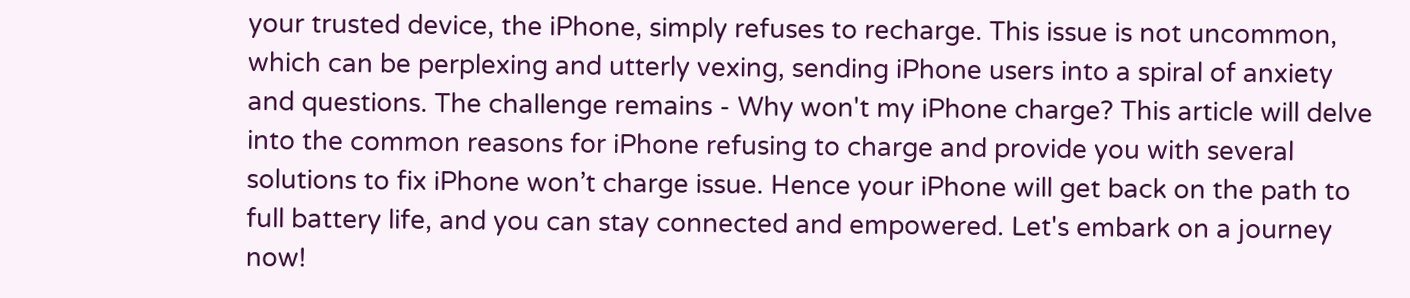your trusted device, the iPhone, simply refuses to recharge. This issue is not uncommon, which can be perplexing and utterly vexing, sending iPhone users into a spiral of anxiety and questions. The challenge remains - Why won't my iPhone charge? This article will delve into the common reasons for iPhone refusing to charge and provide you with several solutions to fix iPhone won’t charge issue. Hence your iPhone will get back on the path to full battery life, and you can stay connected and empowered. Let's embark on a journey now!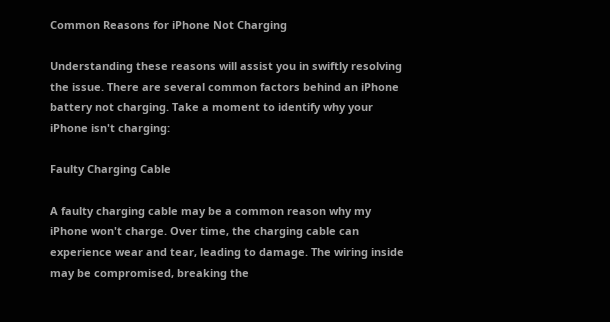Common Reasons for iPhone Not Charging

Understanding these reasons will assist you in swiftly resolving the issue. There are several common factors behind an iPhone battery not charging. Take a moment to identify why your iPhone isn't charging:

Faulty Charging Cable

A faulty charging cable may be a common reason why my iPhone won't charge. Over time, the charging cable can experience wear and tear, leading to damage. The wiring inside may be compromised, breaking the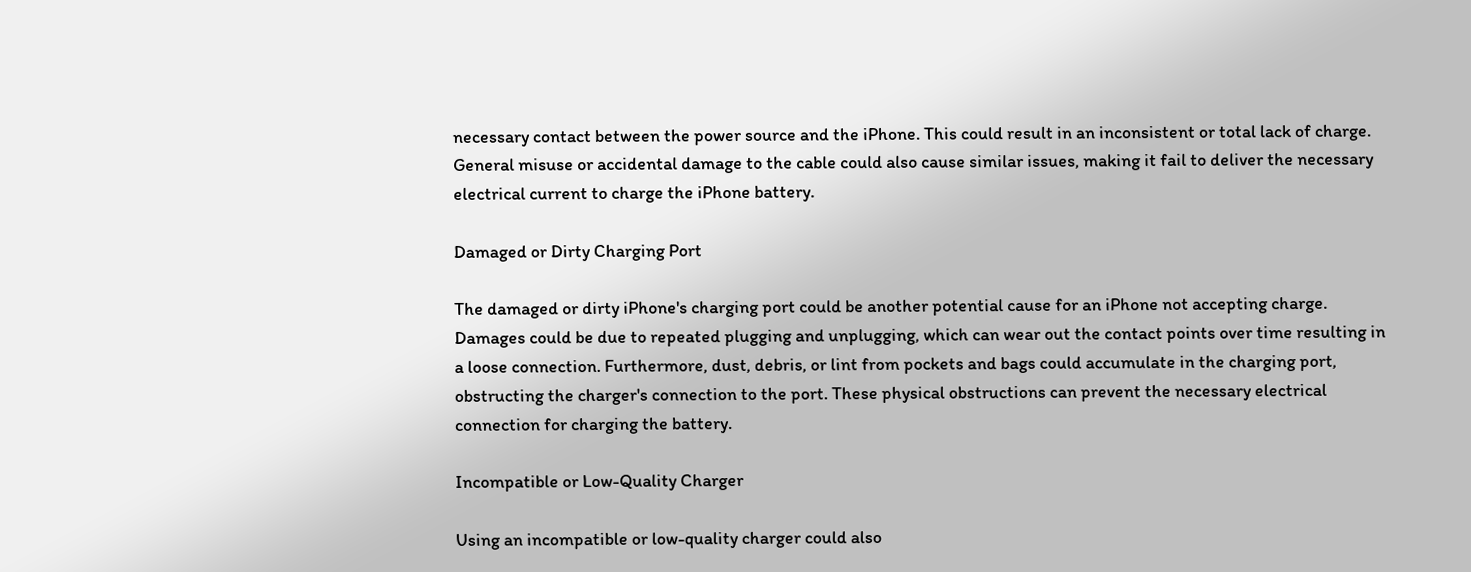necessary contact between the power source and the iPhone. This could result in an inconsistent or total lack of charge. General misuse or accidental damage to the cable could also cause similar issues, making it fail to deliver the necessary electrical current to charge the iPhone battery.

Damaged or Dirty Charging Port

The damaged or dirty iPhone's charging port could be another potential cause for an iPhone not accepting charge. Damages could be due to repeated plugging and unplugging, which can wear out the contact points over time resulting in a loose connection. Furthermore, dust, debris, or lint from pockets and bags could accumulate in the charging port, obstructing the charger's connection to the port. These physical obstructions can prevent the necessary electrical connection for charging the battery.

Incompatible or Low-Quality Charger

Using an incompatible or low-quality charger could also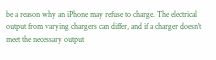be a reason why an iPhone may refuse to charge. The electrical output from varying chargers can differ, and if a charger doesn't meet the necessary output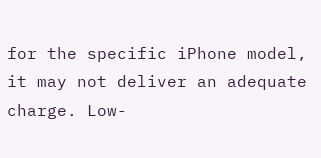for the specific iPhone model, it may not deliver an adequate charge. Low-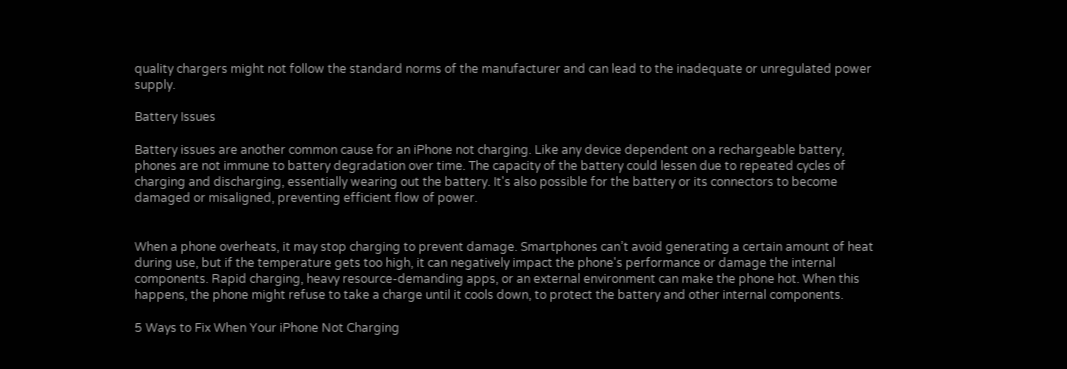quality chargers might not follow the standard norms of the manufacturer and can lead to the inadequate or unregulated power supply.

Battery Issues

Battery issues are another common cause for an iPhone not charging. Like any device dependent on a rechargeable battery, phones are not immune to battery degradation over time. The capacity of the battery could lessen due to repeated cycles of charging and discharging, essentially wearing out the battery. It's also possible for the battery or its connectors to become damaged or misaligned, preventing efficient flow of power.


When a phone overheats, it may stop charging to prevent damage. Smartphones can’t avoid generating a certain amount of heat during use, but if the temperature gets too high, it can negatively impact the phone's performance or damage the internal components. Rapid charging, heavy resource-demanding apps, or an external environment can make the phone hot. When this happens, the phone might refuse to take a charge until it cools down, to protect the battery and other internal components.

5 Ways to Fix When Your iPhone Not Charging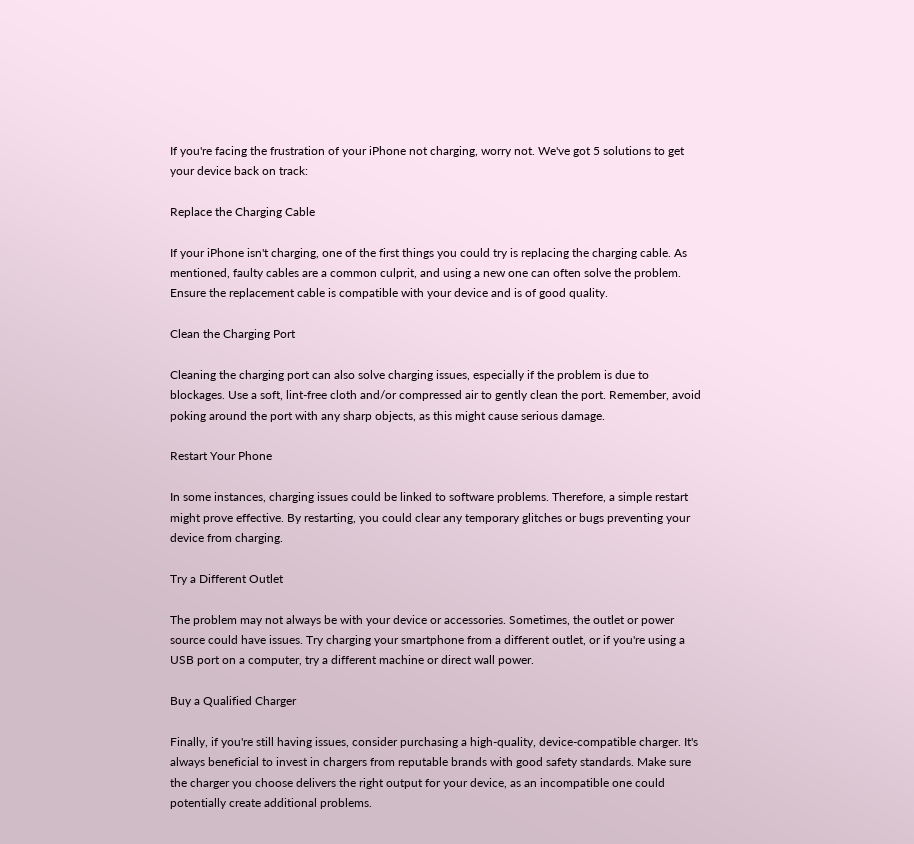If you're facing the frustration of your iPhone not charging, worry not. We've got 5 solutions to get your device back on track:

Replace the Charging Cable

If your iPhone isn't charging, one of the first things you could try is replacing the charging cable. As mentioned, faulty cables are a common culprit, and using a new one can often solve the problem. Ensure the replacement cable is compatible with your device and is of good quality.

Clean the Charging Port

Cleaning the charging port can also solve charging issues, especially if the problem is due to blockages. Use a soft, lint-free cloth and/or compressed air to gently clean the port. Remember, avoid poking around the port with any sharp objects, as this might cause serious damage.

Restart Your Phone

In some instances, charging issues could be linked to software problems. Therefore, a simple restart might prove effective. By restarting, you could clear any temporary glitches or bugs preventing your device from charging.

Try a Different Outlet

The problem may not always be with your device or accessories. Sometimes, the outlet or power source could have issues. Try charging your smartphone from a different outlet, or if you're using a USB port on a computer, try a different machine or direct wall power.

Buy a Qualified Charger

Finally, if you're still having issues, consider purchasing a high-quality, device-compatible charger. It's always beneficial to invest in chargers from reputable brands with good safety standards. Make sure the charger you choose delivers the right output for your device, as an incompatible one could potentially create additional problems.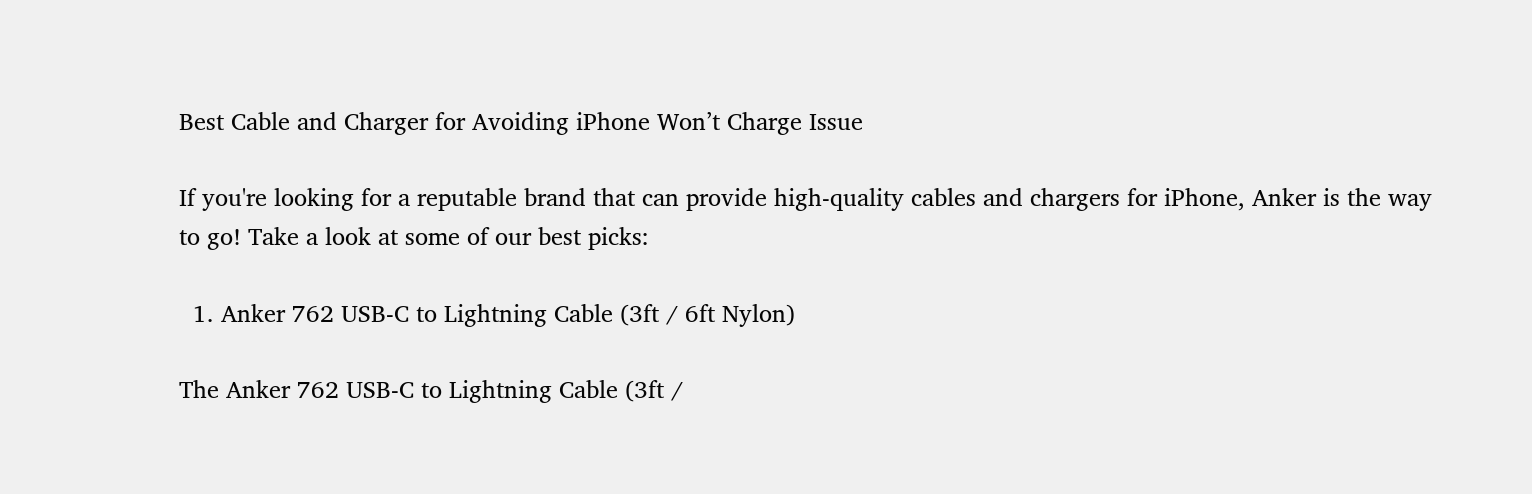Best Cable and Charger for Avoiding iPhone Won’t Charge Issue

If you're looking for a reputable brand that can provide high-quality cables and chargers for iPhone, Anker is the way to go! Take a look at some of our best picks:

  1. Anker 762 USB-C to Lightning Cable (3ft / 6ft Nylon)

The Anker 762 USB-C to Lightning Cable (3ft /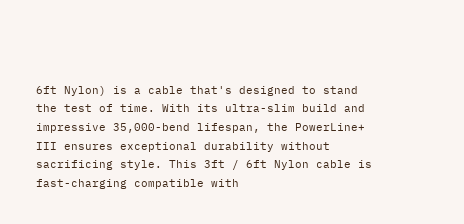6ft Nylon) is a cable that's designed to stand the test of time. With its ultra-slim build and impressive 35,000-bend lifespan, the PowerLine+ III ensures exceptional durability without sacrificing style. This 3ft / 6ft Nylon cable is fast-charging compatible with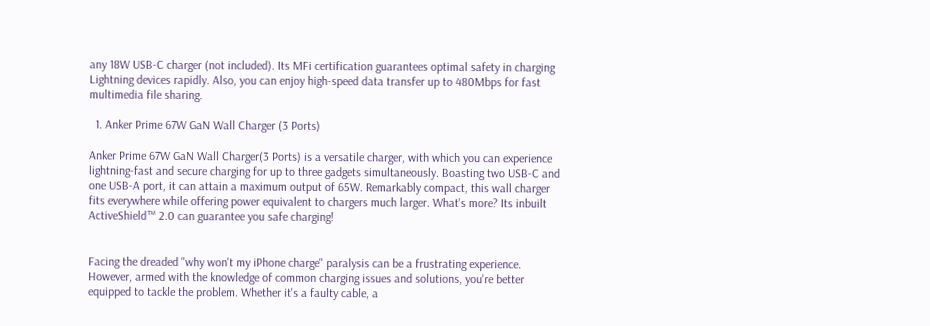any 18W USB-C charger (not included). Its MFi certification guarantees optimal safety in charging Lightning devices rapidly. Also, you can enjoy high-speed data transfer up to 480Mbps for fast multimedia file sharing.

  1. Anker Prime 67W GaN Wall Charger (3 Ports)

Anker Prime 67W GaN Wall Charger(3 Ports) is a versatile charger, with which you can experience lightning-fast and secure charging for up to three gadgets simultaneously. Boasting two USB-C and one USB-A port, it can attain a maximum output of 65W. Remarkably compact, this wall charger fits everywhere while offering power equivalent to chargers much larger. What's more? Its inbuilt ActiveShield™ 2.0 can guarantee you safe charging!


Facing the dreaded "why won't my iPhone charge" paralysis can be a frustrating experience. However, armed with the knowledge of common charging issues and solutions, you're better equipped to tackle the problem. Whether it's a faulty cable, a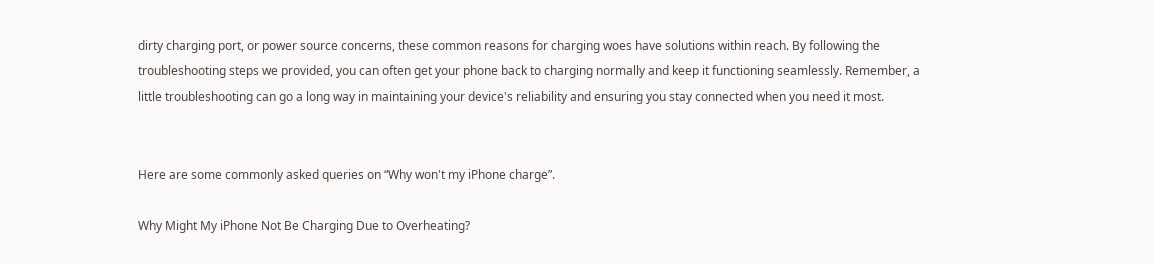dirty charging port, or power source concerns, these common reasons for charging woes have solutions within reach. By following the troubleshooting steps we provided, you can often get your phone back to charging normally and keep it functioning seamlessly. Remember, a little troubleshooting can go a long way in maintaining your device's reliability and ensuring you stay connected when you need it most.


Here are some commonly asked queries on “Why won't my iPhone charge”.

Why Might My iPhone Not Be Charging Due to Overheating?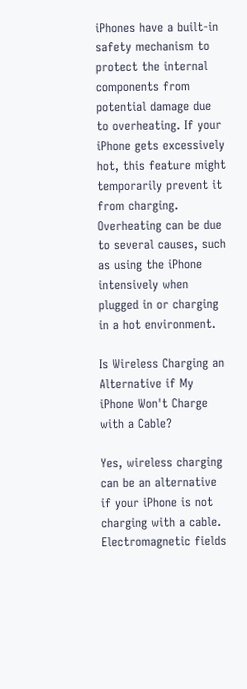iPhones have a built-in safety mechanism to protect the internal components from potential damage due to overheating. If your iPhone gets excessively hot, this feature might temporarily prevent it from charging. Overheating can be due to several causes, such as using the iPhone intensively when plugged in or charging in a hot environment.

Is Wireless Charging an Alternative if My iPhone Won't Charge with a Cable?

Yes, wireless charging can be an alternative if your iPhone is not charging with a cable. Electromagnetic fields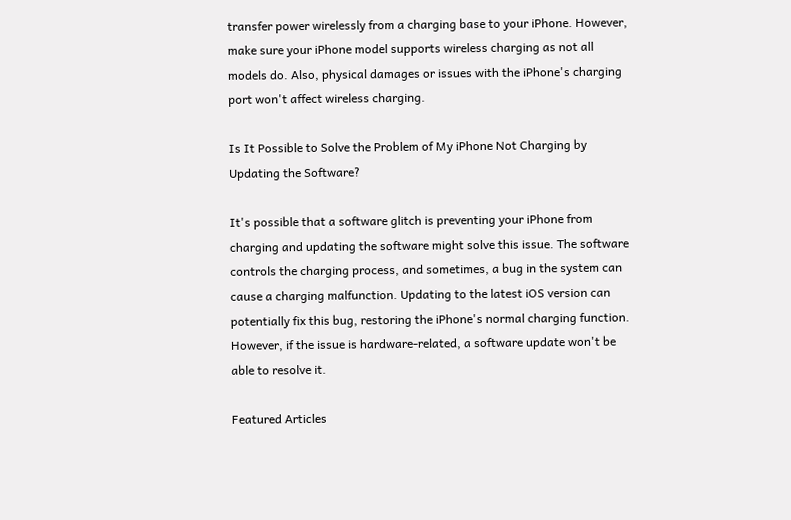transfer power wirelessly from a charging base to your iPhone. However, make sure your iPhone model supports wireless charging as not all models do. Also, physical damages or issues with the iPhone's charging port won't affect wireless charging.

Is It Possible to Solve the Problem of My iPhone Not Charging by Updating the Software?

It's possible that a software glitch is preventing your iPhone from charging and updating the software might solve this issue. The software controls the charging process, and sometimes, a bug in the system can cause a charging malfunction. Updating to the latest iOS version can potentially fix this bug, restoring the iPhone's normal charging function. However, if the issue is hardware-related, a software update won't be able to resolve it.

Featured Articles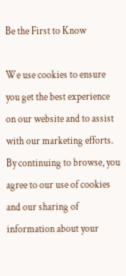Be the First to Know

We use cookies to ensure you get the best experience on our website and to assist with our marketing efforts. By continuing to browse, you agree to our use of cookies and our sharing of information about your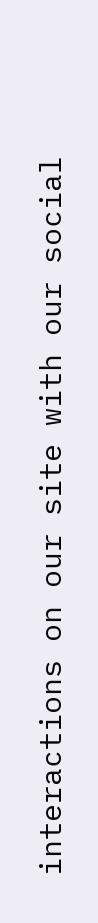interactions on our site with our social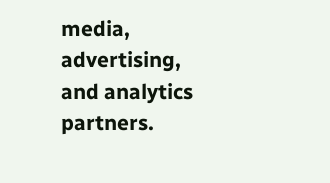media, advertising, and analytics partners.